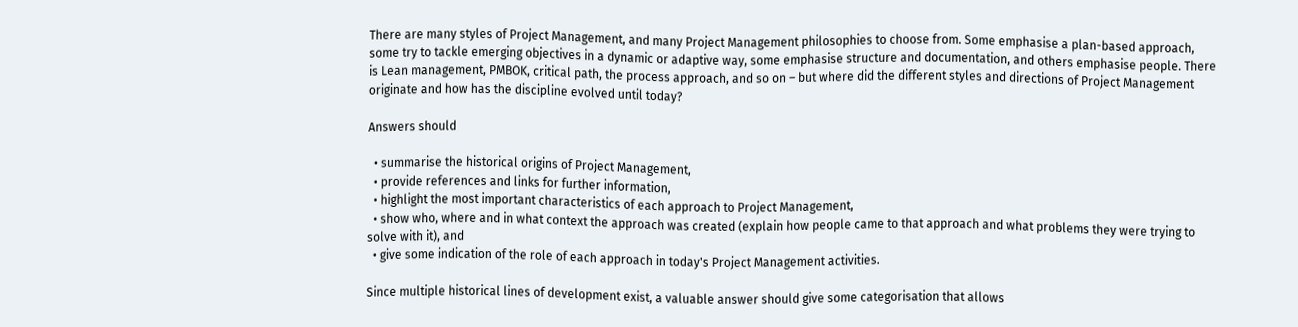There are many styles of Project Management, and many Project Management philosophies to choose from. Some emphasise a plan-based approach, some try to tackle emerging objectives in a dynamic or adaptive way, some emphasise structure and documentation, and others emphasise people. There is Lean management, PMBOK, critical path, the process approach, and so on – but where did the different styles and directions of Project Management originate and how has the discipline evolved until today?

Answers should

  • summarise the historical origins of Project Management,
  • provide references and links for further information,
  • highlight the most important characteristics of each approach to Project Management,
  • show who, where and in what context the approach was created (explain how people came to that approach and what problems they were trying to solve with it), and
  • give some indication of the role of each approach in today's Project Management activities.

Since multiple historical lines of development exist, a valuable answer should give some categorisation that allows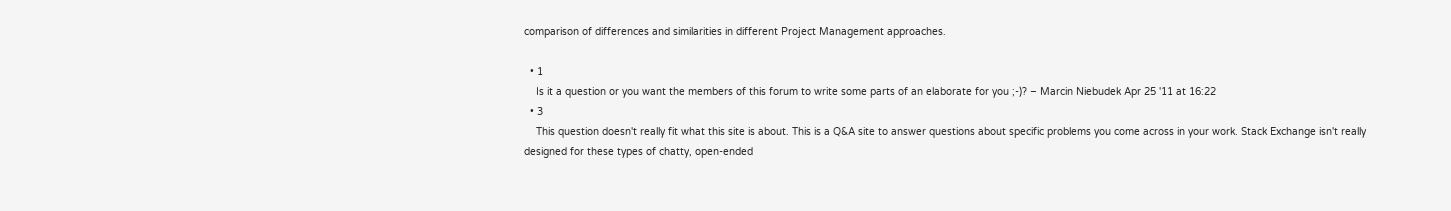comparison of differences and similarities in different Project Management approaches.

  • 1
    Is it a question or you want the members of this forum to write some parts of an elaborate for you ;-)? – Marcin Niebudek Apr 25 '11 at 16:22
  • 3
    This question doesn't really fit what this site is about. This is a Q&A site to answer questions about specific problems you come across in your work. Stack Exchange isn't really designed for these types of chatty, open-ended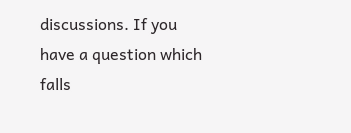discussions. If you have a question which falls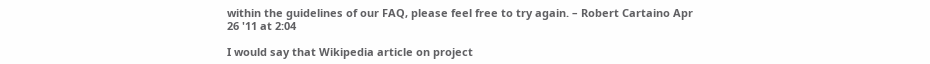within the guidelines of our FAQ, please feel free to try again. – Robert Cartaino Apr 26 '11 at 2:04

I would say that Wikipedia article on project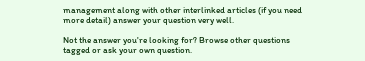management along with other interlinked articles (if you need more detail) answer your question very well.

Not the answer you're looking for? Browse other questions tagged or ask your own question.